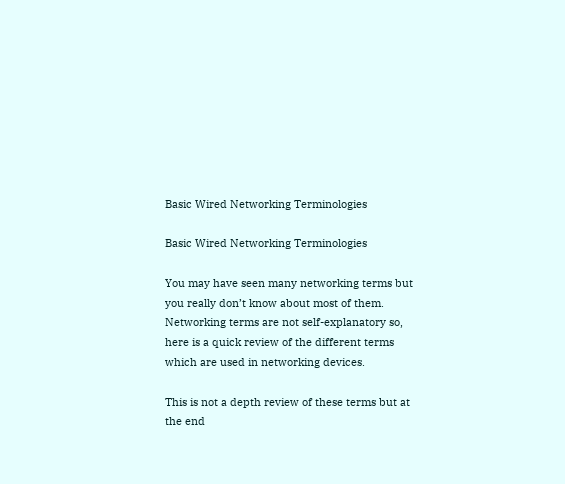Basic Wired Networking Terminologies

Basic Wired Networking Terminologies

You may have seen many networking terms but you really don’t know about most of them. Networking terms are not self-explanatory so, here is a quick review of the different terms which are used in networking devices.

This is not a depth review of these terms but at the end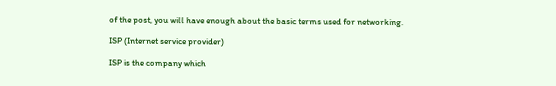of the post, you will have enough about the basic terms used for networking.

ISP (Internet service provider)

ISP is the company which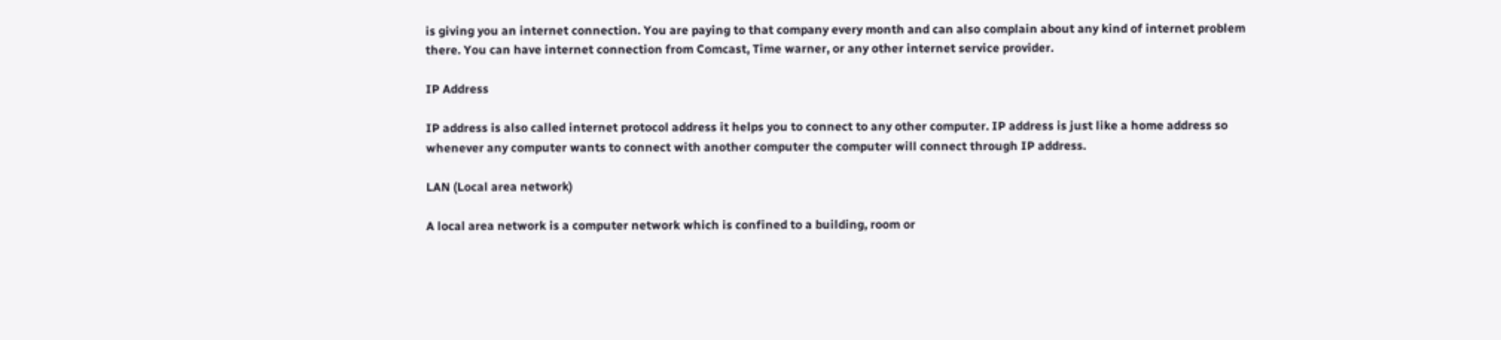is giving you an internet connection. You are paying to that company every month and can also complain about any kind of internet problem there. You can have internet connection from Comcast, Time warner, or any other internet service provider.

IP Address

IP address is also called internet protocol address it helps you to connect to any other computer. IP address is just like a home address so whenever any computer wants to connect with another computer the computer will connect through IP address.

LAN (Local area network)

A local area network is a computer network which is confined to a building, room or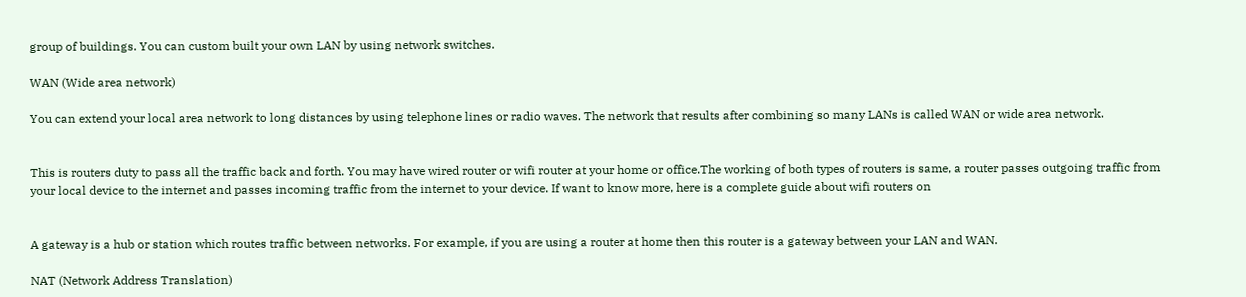group of buildings. You can custom built your own LAN by using network switches.

WAN (Wide area network)

You can extend your local area network to long distances by using telephone lines or radio waves. The network that results after combining so many LANs is called WAN or wide area network.


This is routers duty to pass all the traffic back and forth. You may have wired router or wifi router at your home or office.The working of both types of routers is same, a router passes outgoing traffic from your local device to the internet and passes incoming traffic from the internet to your device. If want to know more, here is a complete guide about wifi routers on


A gateway is a hub or station which routes traffic between networks. For example, if you are using a router at home then this router is a gateway between your LAN and WAN.

NAT (Network Address Translation)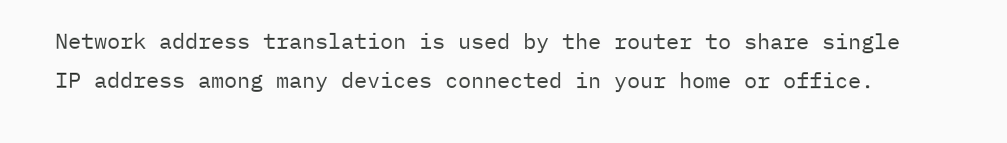Network address translation is used by the router to share single IP address among many devices connected in your home or office.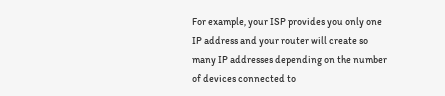For example, your ISP provides you only one IP address and your router will create so many IP addresses depending on the number of devices connected to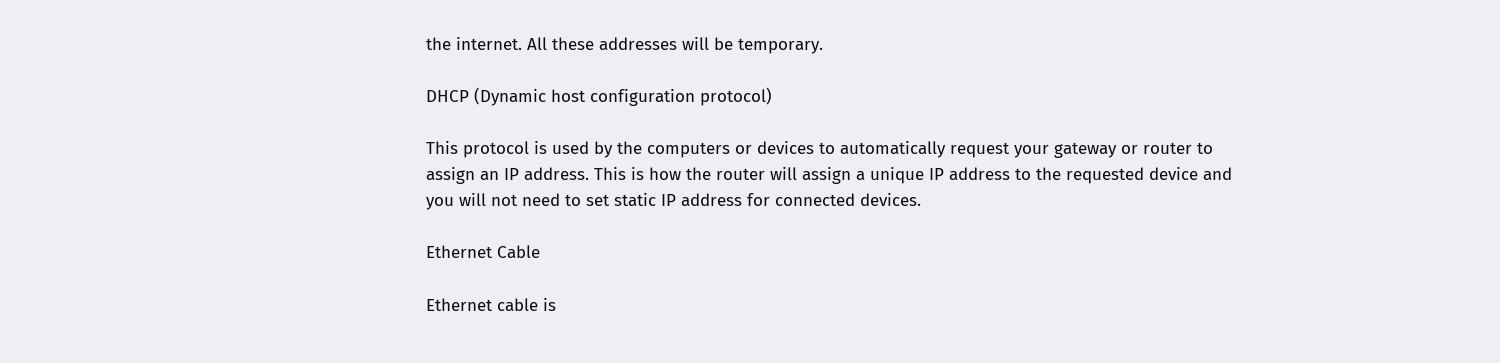the internet. All these addresses will be temporary.

DHCP (Dynamic host configuration protocol)

This protocol is used by the computers or devices to automatically request your gateway or router to assign an IP address. This is how the router will assign a unique IP address to the requested device and you will not need to set static IP address for connected devices.

Ethernet Cable

Ethernet cable is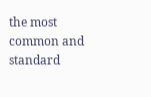the most common and standard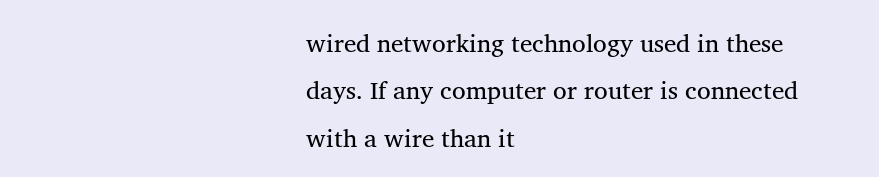wired networking technology used in these days. If any computer or router is connected with a wire than it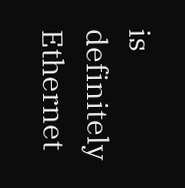is definitely Ethernet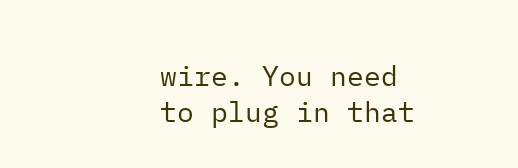wire. You need to plug in that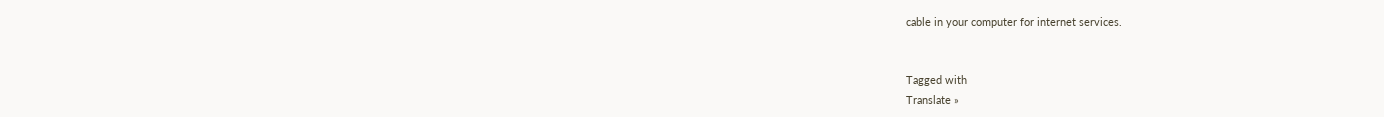cable in your computer for internet services.


Tagged with
Translate »